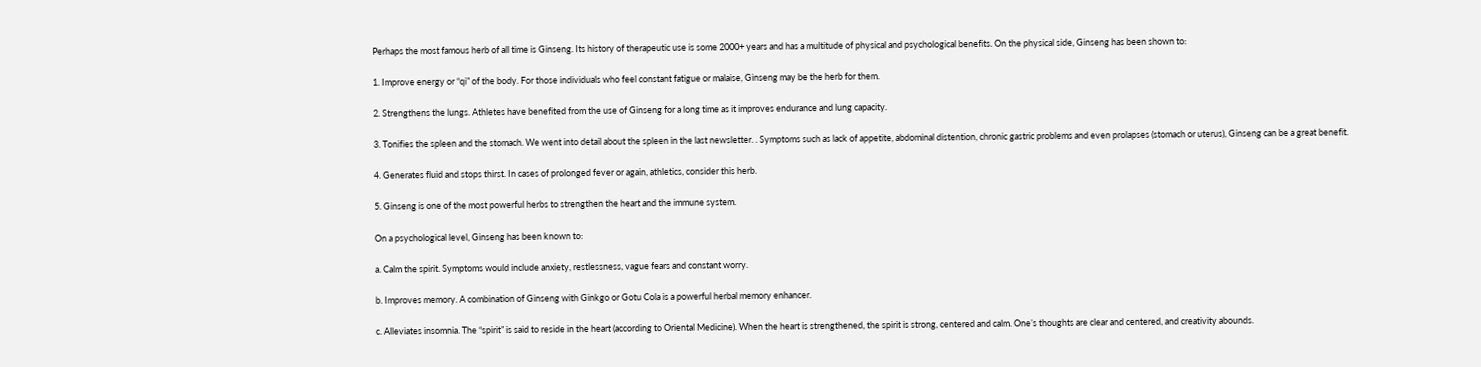Perhaps the most famous herb of all time is Ginseng. Its history of therapeutic use is some 2000+ years and has a multitude of physical and psychological benefits. On the physical side, Ginseng has been shown to:

1. Improve energy or “qi” of the body. For those individuals who feel constant fatigue or malaise, Ginseng may be the herb for them.

2. Strengthens the lungs. Athletes have benefited from the use of Ginseng for a long time as it improves endurance and lung capacity.

3. Tonifies the spleen and the stomach. We went into detail about the spleen in the last newsletter. . Symptoms such as lack of appetite, abdominal distention, chronic gastric problems and even prolapses (stomach or uterus), Ginseng can be a great benefit.

4. Generates fluid and stops thirst. In cases of prolonged fever or again, athletics, consider this herb.

5. Ginseng is one of the most powerful herbs to strengthen the heart and the immune system.

On a psychological level, Ginseng has been known to:

a. Calm the spirit. Symptoms would include anxiety, restlessness, vague fears and constant worry.

b. Improves memory. A combination of Ginseng with Ginkgo or Gotu Cola is a powerful herbal memory enhancer.

c. Alleviates insomnia. The “spirit” is said to reside in the heart (according to Oriental Medicine). When the heart is strengthened, the spirit is strong, centered and calm. One’s thoughts are clear and centered, and creativity abounds.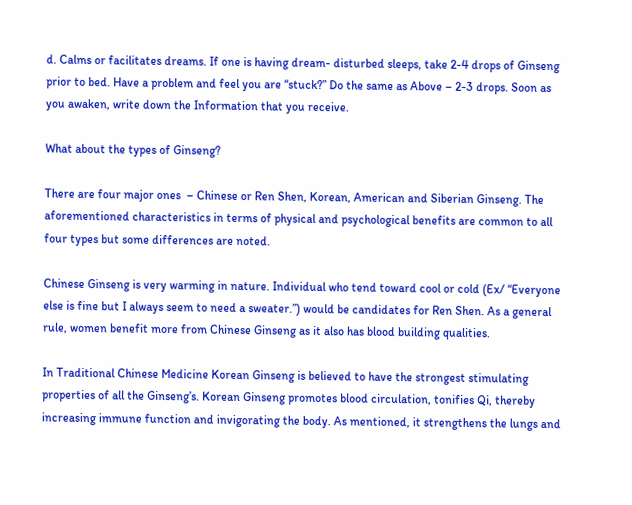d. Calms or facilitates dreams. If one is having dream- disturbed sleeps, take 2-4 drops of Ginseng prior to bed. Have a problem and feel you are “stuck?” Do the same as Above – 2-3 drops. Soon as you awaken, write down the Information that you receive.

What about the types of Ginseng?

There are four major ones  – Chinese or Ren Shen, Korean, American and Siberian Ginseng. The aforementioned characteristics in terms of physical and psychological benefits are common to all four types but some differences are noted.

Chinese Ginseng is very warming in nature. Individual who tend toward cool or cold (Ex/ “Everyone else is fine but I always seem to need a sweater.”) would be candidates for Ren Shen. As a general rule, women benefit more from Chinese Ginseng as it also has blood building qualities.

In Traditional Chinese Medicine Korean Ginseng is believed to have the strongest stimulating properties of all the Ginseng’s. Korean Ginseng promotes blood circulation, tonifies Qi, thereby increasing immune function and invigorating the body. As mentioned, it strengthens the lungs and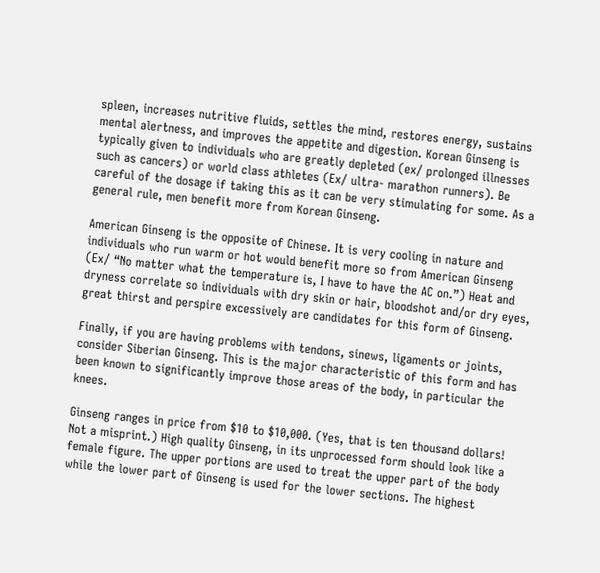spleen, increases nutritive fluids, settles the mind, restores energy, sustains mental alertness, and improves the appetite and digestion. Korean Ginseng is typically given to individuals who are greatly depleted (ex/ prolonged illnesses such as cancers) or world class athletes (Ex/ ultra- marathon runners). Be careful of the dosage if taking this as it can be very stimulating for some. As a general rule, men benefit more from Korean Ginseng.

American Ginseng is the opposite of Chinese. It is very cooling in nature and individuals who run warm or hot would benefit more so from American Ginseng (Ex/ “No matter what the temperature is, I have to have the AC on.”) Heat and dryness correlate so individuals with dry skin or hair, bloodshot and/or dry eyes, great thirst and perspire excessively are candidates for this form of Ginseng.

Finally, if you are having problems with tendons, sinews, ligaments or joints, consider Siberian Ginseng. This is the major characteristic of this form and has been known to significantly improve those areas of the body, in particular the knees.

Ginseng ranges in price from $10 to $10,000. (Yes, that is ten thousand dollars! Not a misprint.) High quality Ginseng, in its unprocessed form should look like a female figure. The upper portions are used to treat the upper part of the body while the lower part of Ginseng is used for the lower sections. The highest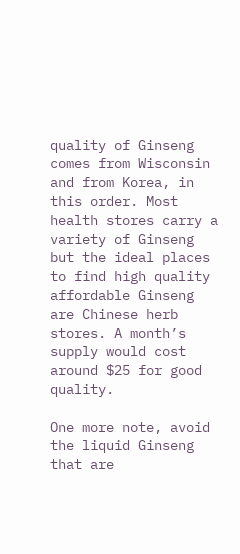quality of Ginseng comes from Wisconsin and from Korea, in this order. Most health stores carry a variety of Ginseng but the ideal places to find high quality affordable Ginseng are Chinese herb stores. A month’s supply would cost around $25 for good quality.

One more note, avoid the liquid Ginseng that are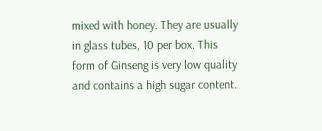mixed with honey. They are usually in glass tubes, 10 per box. This form of Ginseng is very low quality and contains a high sugar content.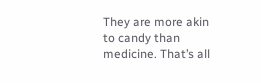They are more akin to candy than medicine. That’s all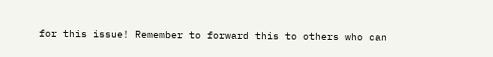for this issue! Remember to forward this to others who can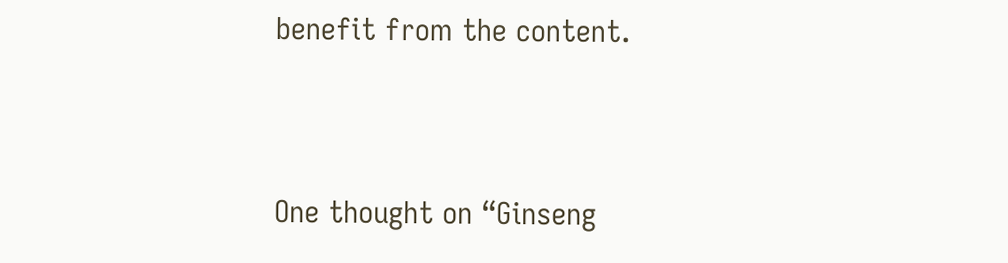benefit from the content.


One thought on “Ginseng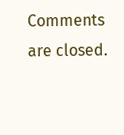Comments are closed.